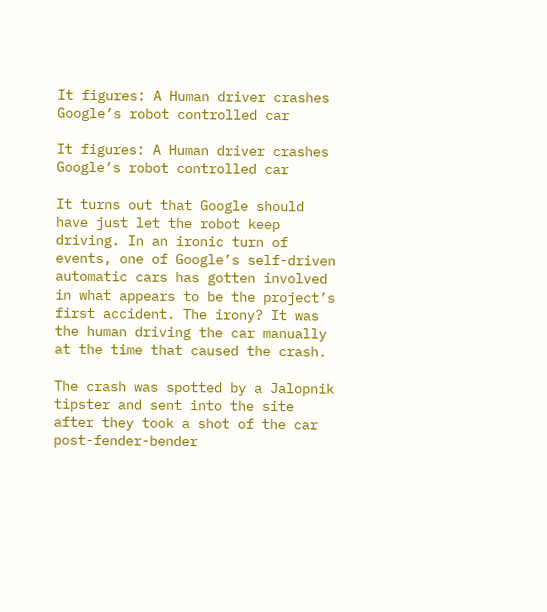It figures: A Human driver crashes Google’s robot controlled car

It figures: A Human driver crashes Google’s robot controlled car

It turns out that Google should have just let the robot keep driving. In an ironic turn of events, one of Google’s self-driven automatic cars has gotten involved in what appears to be the project’s first accident. The irony? It was the human driving the car manually at the time that caused the crash.

The crash was spotted by a Jalopnik tipster and sent into the site after they took a shot of the car post-fender-bender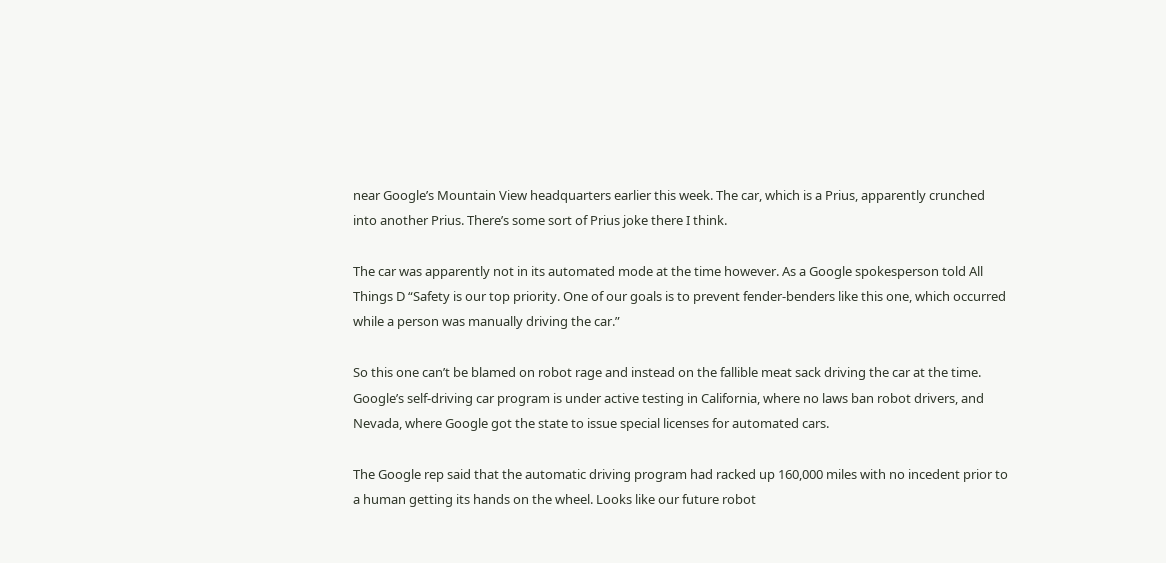near Google’s Mountain View headquarters earlier this week. The car, which is a Prius, apparently crunched into another Prius. There’s some sort of Prius joke there I think.

The car was apparently not in its automated mode at the time however. As a Google spokesperson told All Things D “Safety is our top priority. One of our goals is to prevent fender-benders like this one, which occurred while a person was manually driving the car.”

So this one can’t be blamed on robot rage and instead on the fallible meat sack driving the car at the time. Google’s self-driving car program is under active testing in California, where no laws ban robot drivers, and Nevada, where Google got the state to issue special licenses for automated cars.

The Google rep said that the automatic driving program had racked up 160,000 miles with no incedent prior to a human getting its hands on the wheel. Looks like our future robot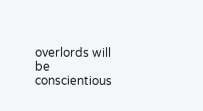overlords will be conscientious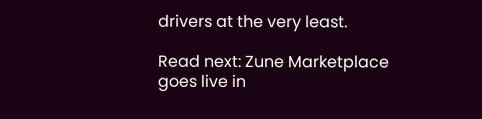drivers at the very least.

Read next: Zune Marketplace goes live in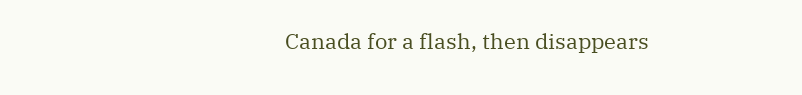Canada for a flash, then disappears